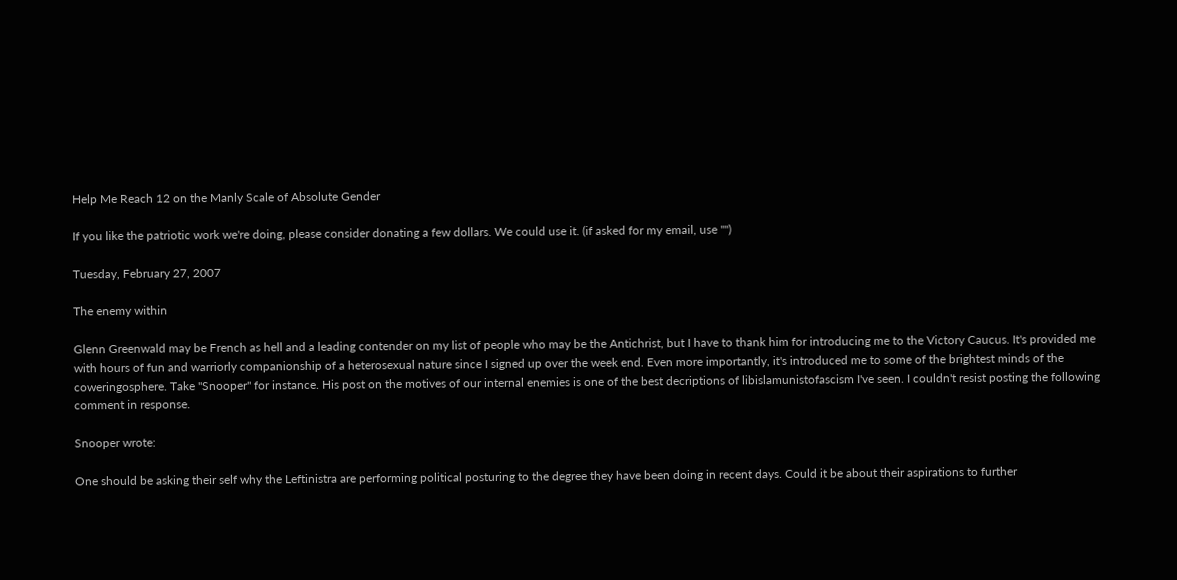Help Me Reach 12 on the Manly Scale of Absolute Gender

If you like the patriotic work we're doing, please consider donating a few dollars. We could use it. (if asked for my email, use "")

Tuesday, February 27, 2007

The enemy within

Glenn Greenwald may be French as hell and a leading contender on my list of people who may be the Antichrist, but I have to thank him for introducing me to the Victory Caucus. It's provided me with hours of fun and warriorly companionship of a heterosexual nature since I signed up over the week end. Even more importantly, it's introduced me to some of the brightest minds of the coweringosphere. Take "Snooper" for instance. His post on the motives of our internal enemies is one of the best decriptions of libislamunistofascism I've seen. I couldn't resist posting the following comment in response.

Snooper wrote:

One should be asking their self why the Leftinistra are performing political posturing to the degree they have been doing in recent days. Could it be about their aspirations to further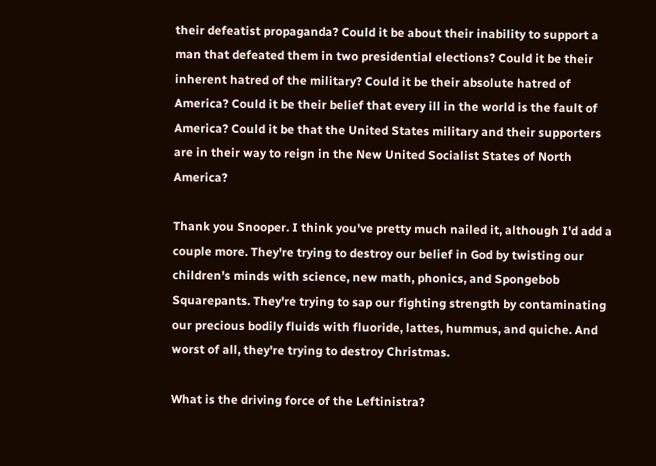their defeatist propaganda? Could it be about their inability to support a man that defeated them in two presidential elections? Could it be their inherent hatred of the military? Could it be their absolute hatred of America? Could it be their belief that every ill in the world is the fault of America? Could it be that the United States military and their supporters are in their way to reign in the New United Socialist States of North America?

Thank you Snooper. I think you've pretty much nailed it, although I'd add a couple more. They're trying to destroy our belief in God by twisting our children's minds with science, new math, phonics, and Spongebob Squarepants. They're trying to sap our fighting strength by contaminating our precious bodily fluids with fluoride, lattes, hummus, and quiche. And worst of all, they're trying to destroy Christmas.

What is the driving force of the Leftinistra?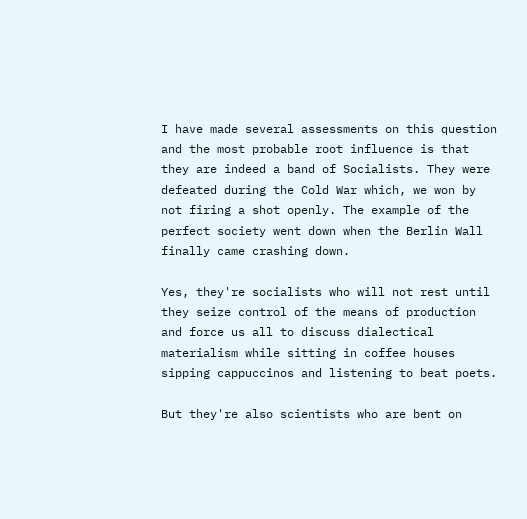I have made several assessments on this question and the most probable root influence is that they are indeed a band of Socialists. They were defeated during the Cold War which, we won by not firing a shot openly. The example of the perfect society went down when the Berlin Wall finally came crashing down.

Yes, they're socialists who will not rest until they seize control of the means of production and force us all to discuss dialectical materialism while sitting in coffee houses sipping cappuccinos and listening to beat poets.

But they're also scientists who are bent on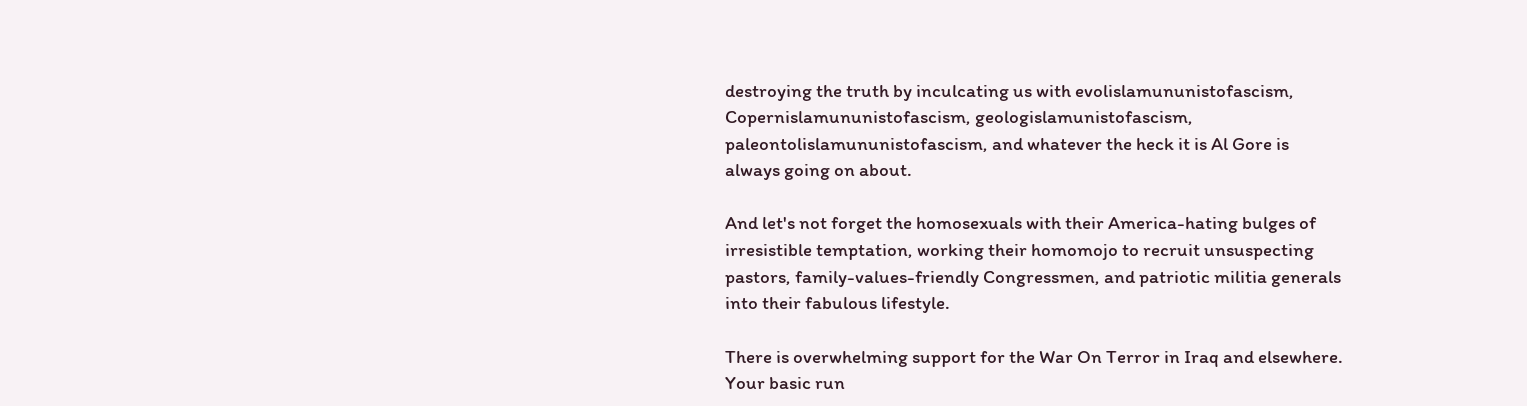destroying the truth by inculcating us with evolislamununistofascism, Copernislamununistofascism, geologislamunistofascism, paleontolislamununistofascism, and whatever the heck it is Al Gore is always going on about.

And let's not forget the homosexuals with their America-hating bulges of irresistible temptation, working their homomojo to recruit unsuspecting pastors, family-values-friendly Congressmen, and patriotic militia generals into their fabulous lifestyle.

There is overwhelming support for the War On Terror in Iraq and elsewhere. Your basic run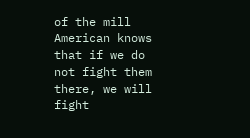of the mill American knows that if we do not fight them there, we will fight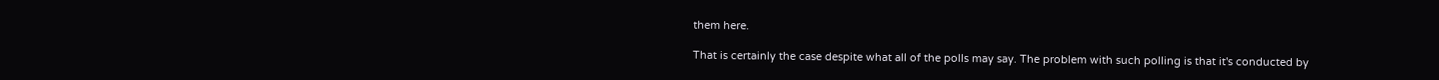them here.

That is certainly the case despite what all of the polls may say. The problem with such polling is that it's conducted by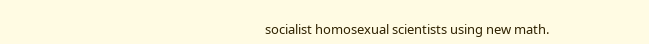socialist homosexual scientists using new math.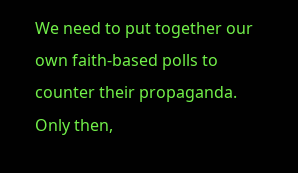We need to put together our own faith-based polls to counter their propaganda. Only then,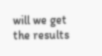will we get the results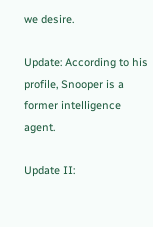we desire.

Update: According to his profile, Snooper is a former intelligence agent.

Update II: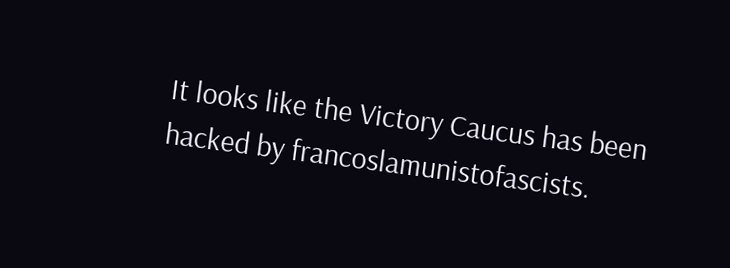It looks like the Victory Caucus has been hacked by francoslamunistofascists.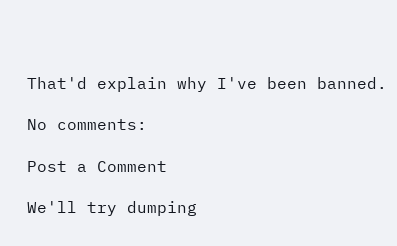That'd explain why I've been banned.

No comments:

Post a Comment

We'll try dumping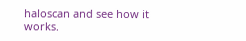haloscan and see how it works.